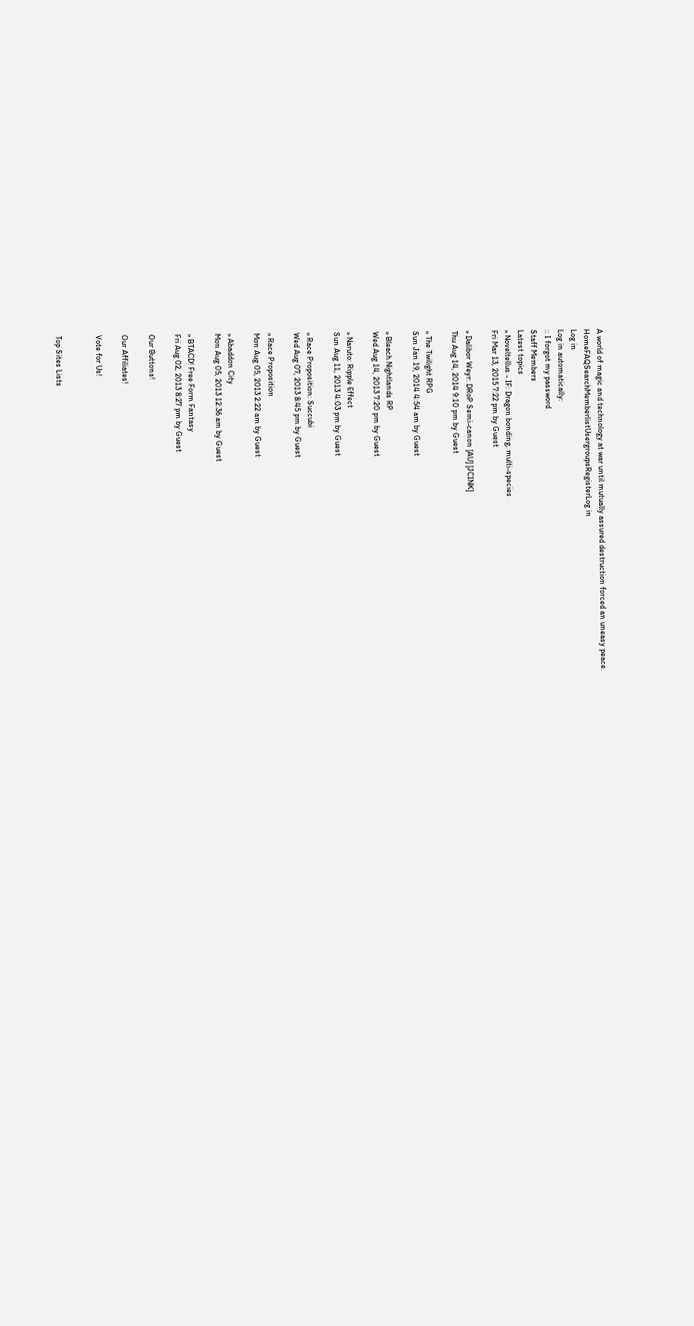A world of magic and technology at war until mutually assured destruction forced an uneasy peace.
HomeFAQSearchMemberlistUsergroupsRegisterLog in
Log in
Log in automatically:
:: I forgot my password
Staff Members
Latest topics
» Noveltellus - IF: Dragon bonding, multi-species
Fri Mar 13, 2015 7:22 pm by Guest

» Dalibor Weyr: DRoP Semi-canon [AU] [JCINK]
Thu Aug 14, 2014 9:10 pm by Guest

» The Twilight RPG
Sun Jan 19, 2014 4:54 am by Guest

» Bleach Nightlands RP
Wed Aug 14, 2013 7:20 pm by Guest

» Naruto: Ripple Effect
Sun Aug 11, 2013 4:03 pm by Guest

» Race Proposition: Succubi
Wed Aug 07, 2013 8:45 pm by Guest

» Race Proposition
Mon Aug 05, 2013 2:22 am by Guest

» Abaddon City
Mon Aug 05, 2013 12:36 am by Guest

» BTACD! Free Form Fantasy
Fri Aug 02, 2013 8:27 pm by Guest

Our Buttons!

Our Affiliates!

Vote for Us!


Top Sites Lists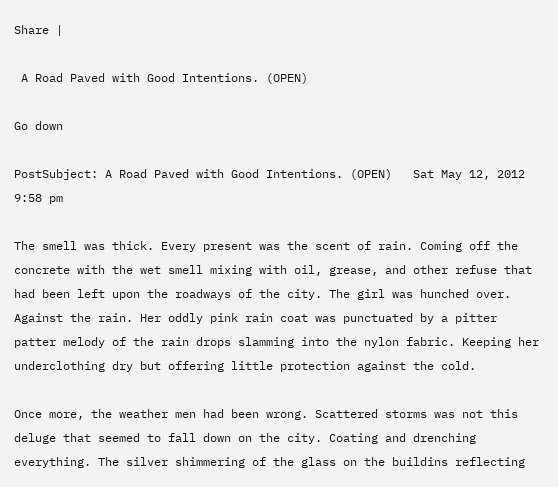Share |

 A Road Paved with Good Intentions. (OPEN)

Go down

PostSubject: A Road Paved with Good Intentions. (OPEN)   Sat May 12, 2012 9:58 pm

The smell was thick. Every present was the scent of rain. Coming off the concrete with the wet smell mixing with oil, grease, and other refuse that had been left upon the roadways of the city. The girl was hunched over. Against the rain. Her oddly pink rain coat was punctuated by a pitter patter melody of the rain drops slamming into the nylon fabric. Keeping her underclothing dry but offering little protection against the cold.

Once more, the weather men had been wrong. Scattered storms was not this deluge that seemed to fall down on the city. Coating and drenching everything. The silver shimmering of the glass on the buildins reflecting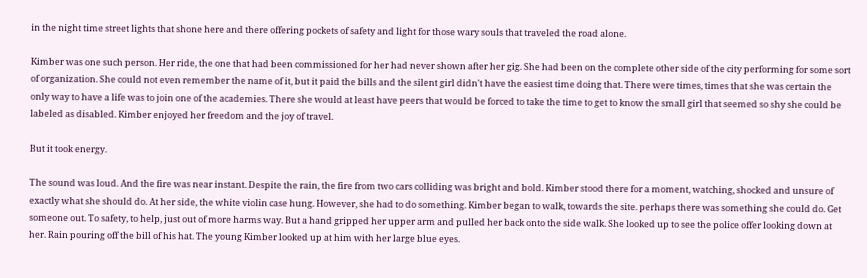in the night time street lights that shone here and there offering pockets of safety and light for those wary souls that traveled the road alone.

Kimber was one such person. Her ride, the one that had been commissioned for her had never shown after her gig. She had been on the complete other side of the city performing for some sort of organization. She could not even remember the name of it, but it paid the bills and the silent girl didn't have the easiest time doing that. There were times, times that she was certain the only way to have a life was to join one of the academies. There she would at least have peers that would be forced to take the time to get to know the small girl that seemed so shy she could be labeled as disabled. Kimber enjoyed her freedom and the joy of travel.

But it took energy.

The sound was loud. And the fire was near instant. Despite the rain, the fire from two cars colliding was bright and bold. Kimber stood there for a moment, watching, shocked and unsure of exactly what she should do. At her side, the white violin case hung. However, she had to do something. Kimber began to walk, towards the site. perhaps there was something she could do. Get someone out. To safety, to help, just out of more harms way. But a hand gripped her upper arm and pulled her back onto the side walk. She looked up to see the police offer looking down at her. Rain pouring off the bill of his hat. The young Kimber looked up at him with her large blue eyes.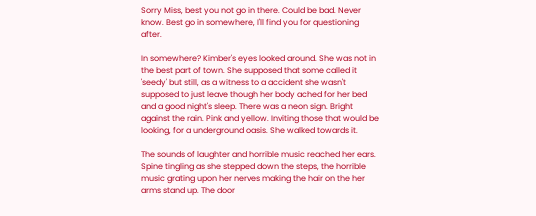Sorry Miss, best you not go in there. Could be bad. Never know. Best go in somewhere, I'll find you for questioning after.

In somewhere? Kimber's eyes looked around. She was not in the best part of town. She supposed that some called it 'seedy' but still, as a witness to a accident she wasn't supposed to just leave though her body ached for her bed and a good night's sleep. There was a neon sign. Bright against the rain. Pink and yellow. Inviting those that would be looking, for a underground oasis. She walked towards it.

The sounds of laughter and horrible music reached her ears. Spine tingling as she stepped down the steps, the horrible music grating upon her nerves making the hair on the her arms stand up. The door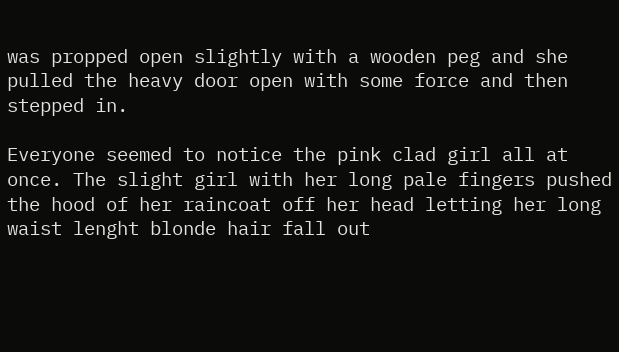was propped open slightly with a wooden peg and she pulled the heavy door open with some force and then stepped in.

Everyone seemed to notice the pink clad girl all at once. The slight girl with her long pale fingers pushed the hood of her raincoat off her head letting her long waist lenght blonde hair fall out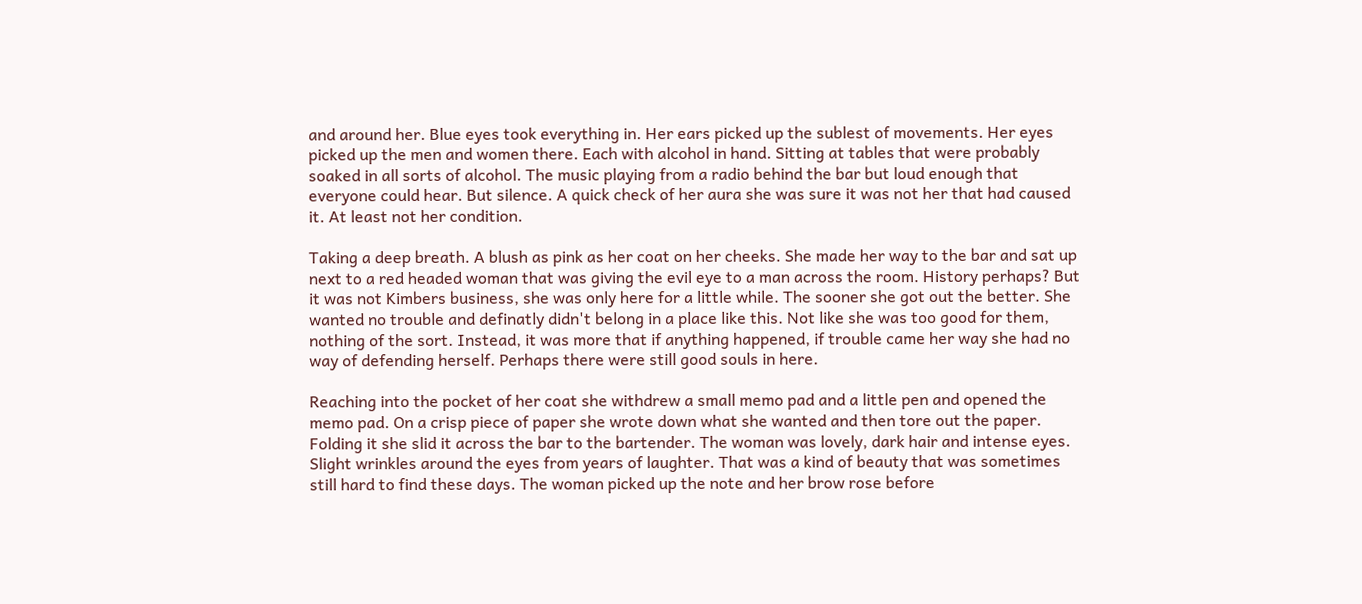and around her. Blue eyes took everything in. Her ears picked up the sublest of movements. Her eyes picked up the men and women there. Each with alcohol in hand. Sitting at tables that were probably soaked in all sorts of alcohol. The music playing from a radio behind the bar but loud enough that everyone could hear. But silence. A quick check of her aura she was sure it was not her that had caused it. At least not her condition.

Taking a deep breath. A blush as pink as her coat on her cheeks. She made her way to the bar and sat up next to a red headed woman that was giving the evil eye to a man across the room. History perhaps? But it was not Kimbers business, she was only here for a little while. The sooner she got out the better. She wanted no trouble and definatly didn't belong in a place like this. Not like she was too good for them, nothing of the sort. Instead, it was more that if anything happened, if trouble came her way she had no way of defending herself. Perhaps there were still good souls in here.

Reaching into the pocket of her coat she withdrew a small memo pad and a little pen and opened the memo pad. On a crisp piece of paper she wrote down what she wanted and then tore out the paper. Folding it she slid it across the bar to the bartender. The woman was lovely, dark hair and intense eyes. Slight wrinkles around the eyes from years of laughter. That was a kind of beauty that was sometimes still hard to find these days. The woman picked up the note and her brow rose before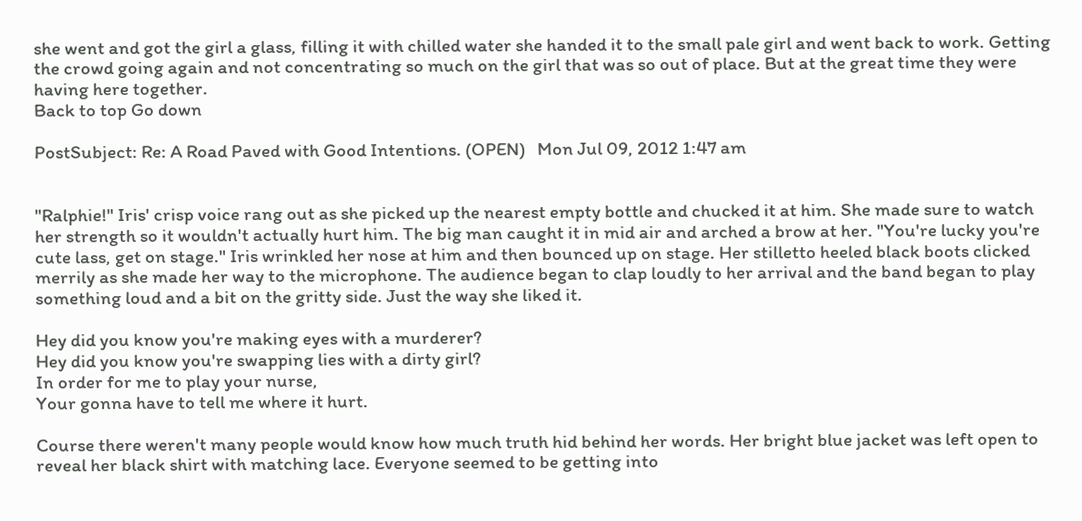she went and got the girl a glass, filling it with chilled water she handed it to the small pale girl and went back to work. Getting the crowd going again and not concentrating so much on the girl that was so out of place. But at the great time they were having here together.
Back to top Go down

PostSubject: Re: A Road Paved with Good Intentions. (OPEN)   Mon Jul 09, 2012 1:47 am


"Ralphie!" Iris' crisp voice rang out as she picked up the nearest empty bottle and chucked it at him. She made sure to watch her strength so it wouldn't actually hurt him. The big man caught it in mid air and arched a brow at her. "You're lucky you're cute lass, get on stage." Iris wrinkled her nose at him and then bounced up on stage. Her stilletto heeled black boots clicked merrily as she made her way to the microphone. The audience began to clap loudly to her arrival and the band began to play something loud and a bit on the gritty side. Just the way she liked it.

Hey did you know you're making eyes with a murderer?
Hey did you know you're swapping lies with a dirty girl?
In order for me to play your nurse,
Your gonna have to tell me where it hurt.

Course there weren't many people would know how much truth hid behind her words. Her bright blue jacket was left open to reveal her black shirt with matching lace. Everyone seemed to be getting into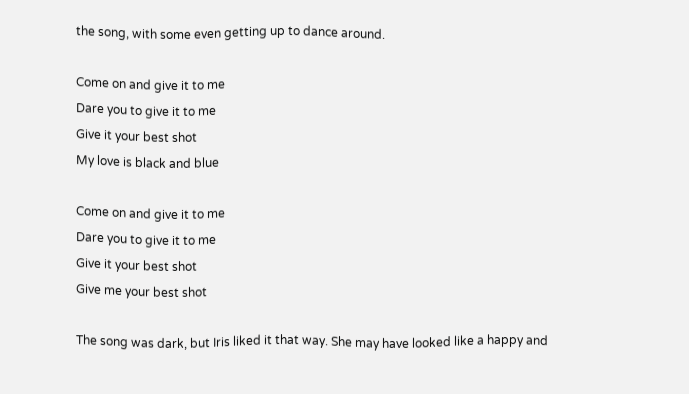the song, with some even getting up to dance around.

Come on and give it to me
Dare you to give it to me
Give it your best shot
My love is black and blue

Come on and give it to me
Dare you to give it to me
Give it your best shot
Give me your best shot

The song was dark, but Iris liked it that way. She may have looked like a happy and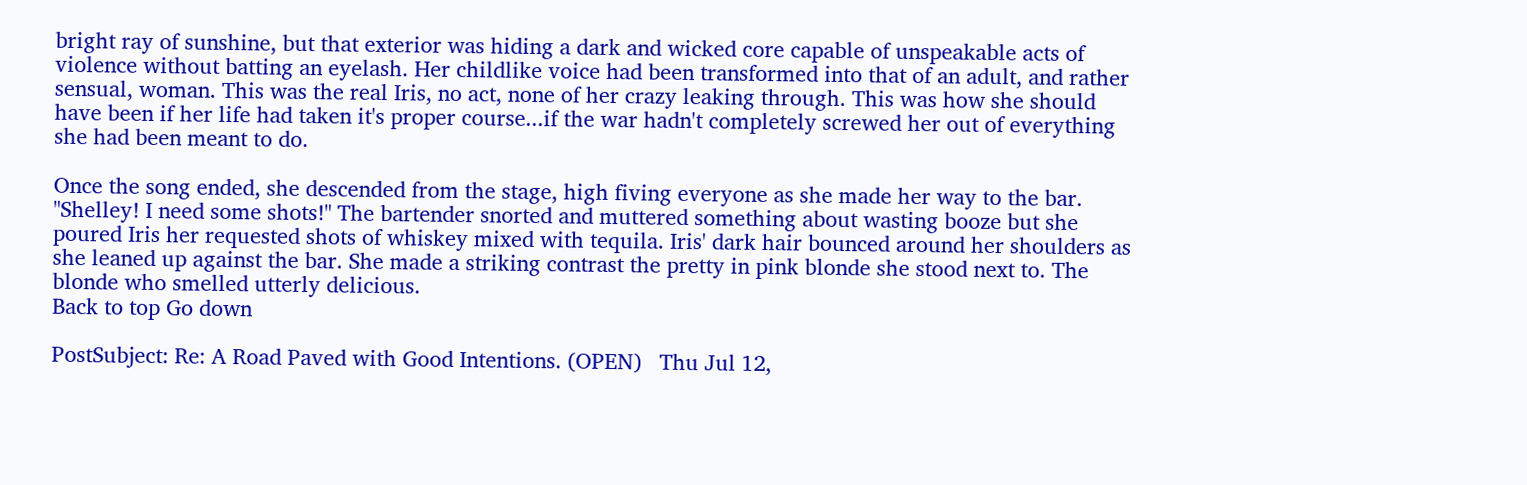bright ray of sunshine, but that exterior was hiding a dark and wicked core capable of unspeakable acts of violence without batting an eyelash. Her childlike voice had been transformed into that of an adult, and rather sensual, woman. This was the real Iris, no act, none of her crazy leaking through. This was how she should have been if her life had taken it's proper course...if the war hadn't completely screwed her out of everything she had been meant to do.

Once the song ended, she descended from the stage, high fiving everyone as she made her way to the bar. "Shelley! I need some shots!" The bartender snorted and muttered something about wasting booze but she poured Iris her requested shots of whiskey mixed with tequila. Iris' dark hair bounced around her shoulders as she leaned up against the bar. She made a striking contrast the pretty in pink blonde she stood next to. The blonde who smelled utterly delicious.
Back to top Go down

PostSubject: Re: A Road Paved with Good Intentions. (OPEN)   Thu Jul 12,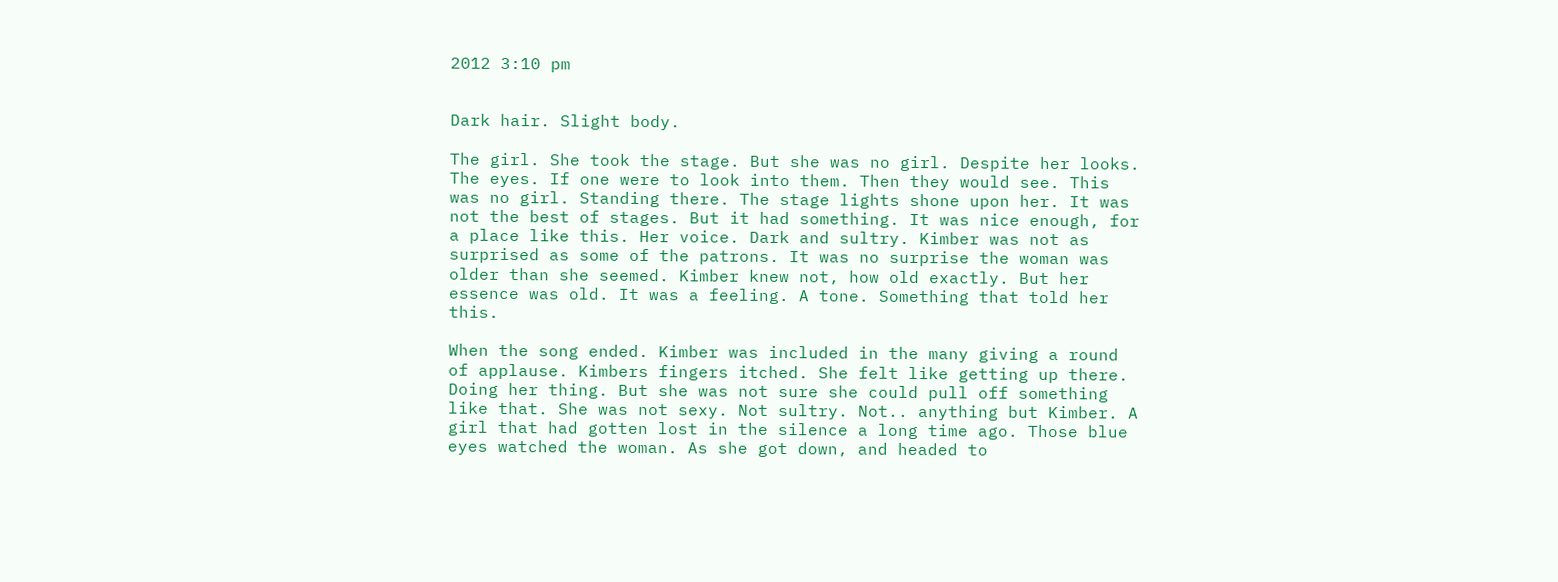2012 3:10 pm


Dark hair. Slight body.

The girl. She took the stage. But she was no girl. Despite her looks. The eyes. If one were to look into them. Then they would see. This was no girl. Standing there. The stage lights shone upon her. It was not the best of stages. But it had something. It was nice enough, for a place like this. Her voice. Dark and sultry. Kimber was not as surprised as some of the patrons. It was no surprise the woman was older than she seemed. Kimber knew not, how old exactly. But her essence was old. It was a feeling. A tone. Something that told her this.

When the song ended. Kimber was included in the many giving a round of applause. Kimbers fingers itched. She felt like getting up there. Doing her thing. But she was not sure she could pull off something like that. She was not sexy. Not sultry. Not.. anything but Kimber. A girl that had gotten lost in the silence a long time ago. Those blue eyes watched the woman. As she got down, and headed to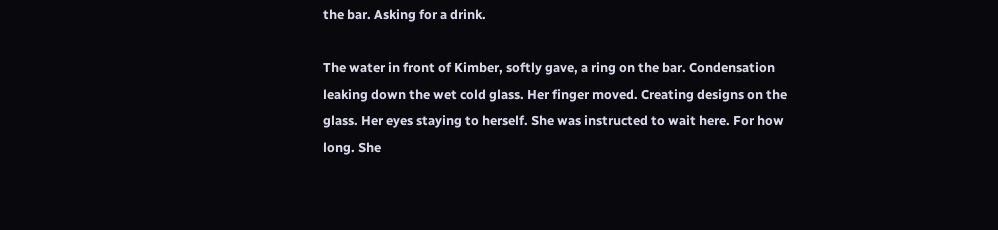the bar. Asking for a drink.

The water in front of Kimber, softly gave, a ring on the bar. Condensation leaking down the wet cold glass. Her finger moved. Creating designs on the glass. Her eyes staying to herself. She was instructed to wait here. For how long. She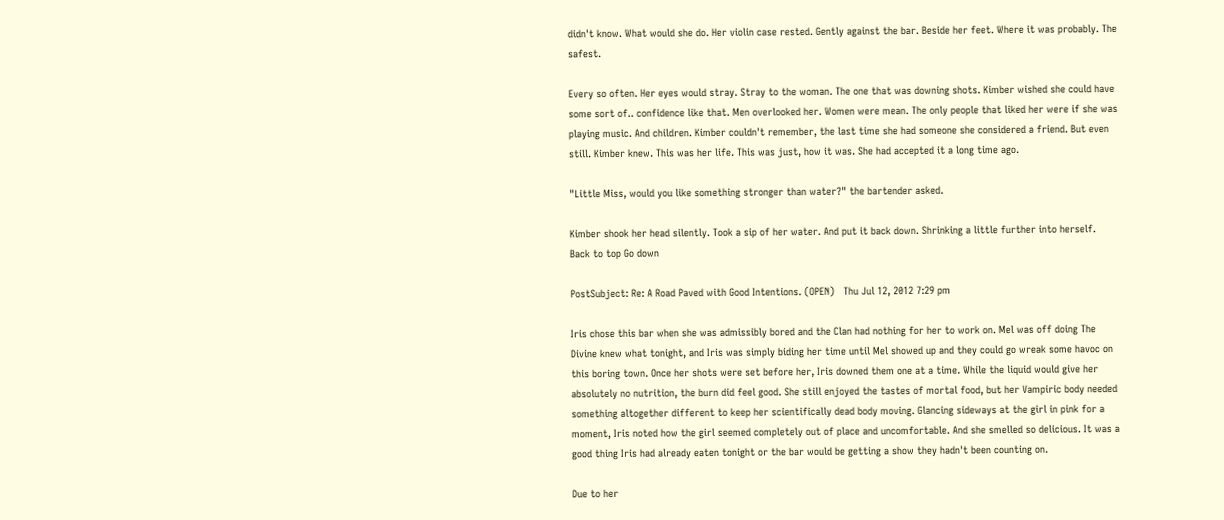didn't know. What would she do. Her violin case rested. Gently against the bar. Beside her feet. Where it was probably. The safest.

Every so often. Her eyes would stray. Stray to the woman. The one that was downing shots. Kimber wished she could have some sort of.. confidence like that. Men overlooked her. Women were mean. The only people that liked her were if she was playing music. And children. Kimber couldn't remember, the last time she had someone she considered a friend. But even still. Kimber knew. This was her life. This was just, how it was. She had accepted it a long time ago.

"Little Miss, would you like something stronger than water?" the bartender asked.

Kimber shook her head silently. Took a sip of her water. And put it back down. Shrinking a little further into herself.
Back to top Go down

PostSubject: Re: A Road Paved with Good Intentions. (OPEN)   Thu Jul 12, 2012 7:29 pm

Iris chose this bar when she was admissibly bored and the Clan had nothing for her to work on. Mel was off doing The Divine knew what tonight, and Iris was simply biding her time until Mel showed up and they could go wreak some havoc on this boring town. Once her shots were set before her, Iris downed them one at a time. While the liquid would give her absolutely no nutrition, the burn did feel good. She still enjoyed the tastes of mortal food, but her Vampiric body needed something altogether different to keep her scientifically dead body moving. Glancing sideways at the girl in pink for a moment, Iris noted how the girl seemed completely out of place and uncomfortable. And she smelled so delicious. It was a good thing Iris had already eaten tonight or the bar would be getting a show they hadn't been counting on.

Due to her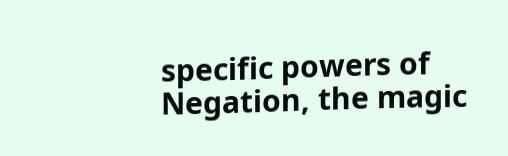specific powers of Negation, the magic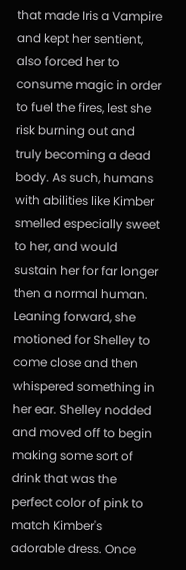that made Iris a Vampire and kept her sentient, also forced her to consume magic in order to fuel the fires, lest she risk burning out and truly becoming a dead body. As such, humans with abilities like Kimber smelled especially sweet to her, and would sustain her for far longer then a normal human. Leaning forward, she motioned for Shelley to come close and then whispered something in her ear. Shelley nodded and moved off to begin making some sort of drink that was the perfect color of pink to match Kimber's adorable dress. Once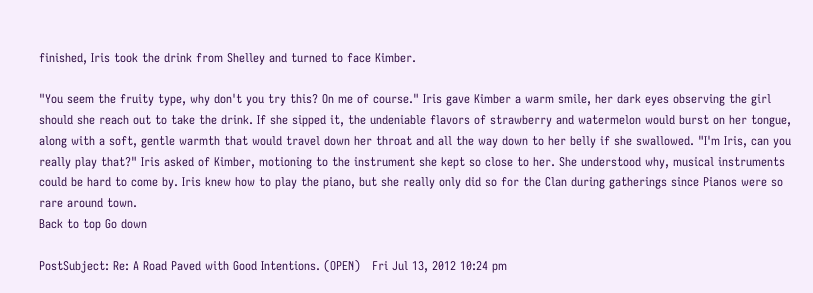finished, Iris took the drink from Shelley and turned to face Kimber.

"You seem the fruity type, why don't you try this? On me of course." Iris gave Kimber a warm smile, her dark eyes observing the girl should she reach out to take the drink. If she sipped it, the undeniable flavors of strawberry and watermelon would burst on her tongue, along with a soft, gentle warmth that would travel down her throat and all the way down to her belly if she swallowed. "I'm Iris, can you really play that?" Iris asked of Kimber, motioning to the instrument she kept so close to her. She understood why, musical instruments could be hard to come by. Iris knew how to play the piano, but she really only did so for the Clan during gatherings since Pianos were so rare around town.
Back to top Go down

PostSubject: Re: A Road Paved with Good Intentions. (OPEN)   Fri Jul 13, 2012 10:24 pm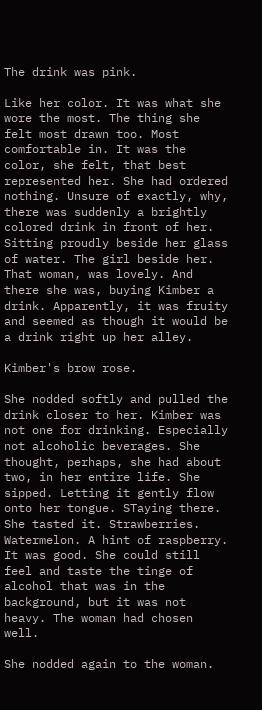The drink was pink.

Like her color. It was what she wore the most. The thing she felt most drawn too. Most comfortable in. It was the color, she felt, that best represented her. She had ordered nothing. Unsure of exactly, why, there was suddenly a brightly colored drink in front of her. Sitting proudly beside her glass of water. The girl beside her. That woman, was lovely. And there she was, buying Kimber a drink. Apparently, it was fruity and seemed as though it would be a drink right up her alley.

Kimber's brow rose.

She nodded softly and pulled the drink closer to her. Kimber was not one for drinking. Especially not alcoholic beverages. She thought, perhaps, she had about two, in her entire life. She sipped. Letting it gently flow onto her tongue. STaying there. She tasted it. Strawberries. Watermelon. A hint of raspberry. It was good. She could still feel and taste the tinge of alcohol that was in the background, but it was not heavy. The woman had chosen well.

She nodded again to the woman.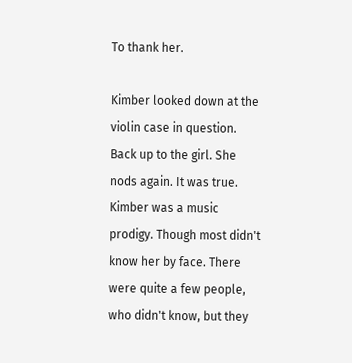To thank her.

Kimber looked down at the violin case in question. Back up to the girl. She nods again. It was true. Kimber was a music prodigy. Though most didn't know her by face. There were quite a few people, who didn't know, but they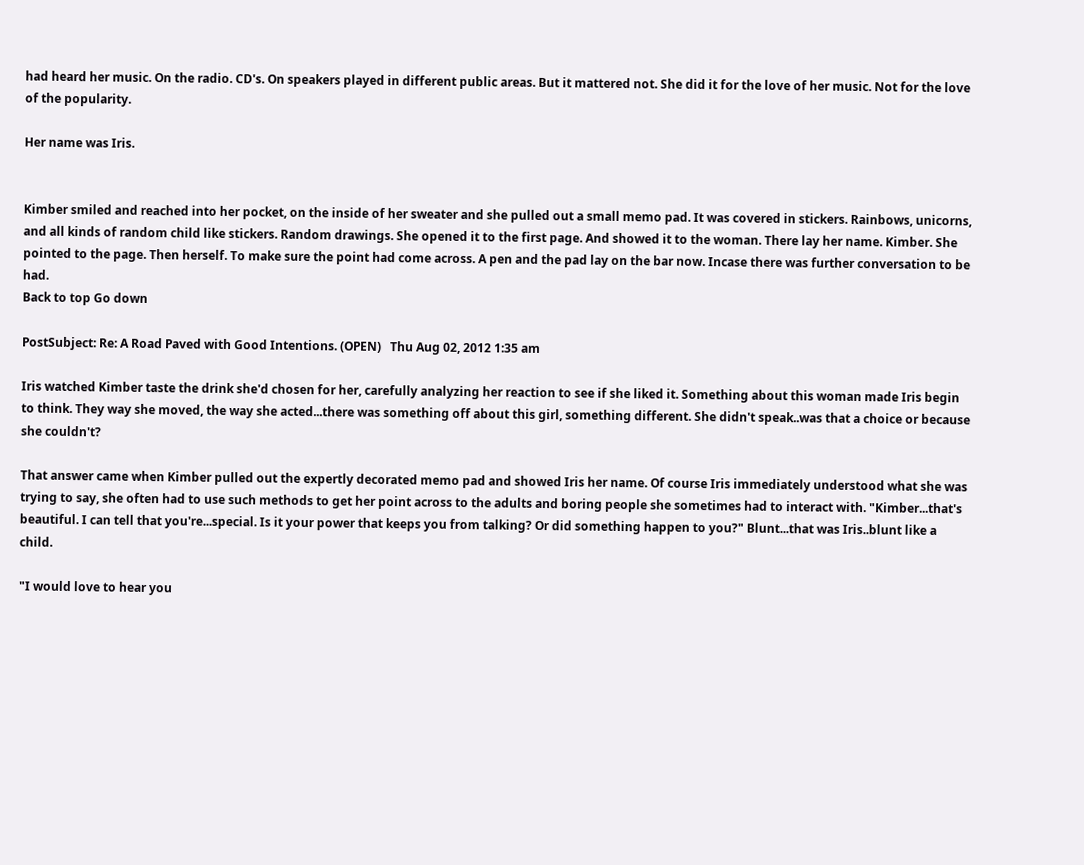had heard her music. On the radio. CD's. On speakers played in different public areas. But it mattered not. She did it for the love of her music. Not for the love of the popularity.

Her name was Iris.


Kimber smiled and reached into her pocket, on the inside of her sweater and she pulled out a small memo pad. It was covered in stickers. Rainbows, unicorns, and all kinds of random child like stickers. Random drawings. She opened it to the first page. And showed it to the woman. There lay her name. Kimber. She pointed to the page. Then herself. To make sure the point had come across. A pen and the pad lay on the bar now. Incase there was further conversation to be had.
Back to top Go down

PostSubject: Re: A Road Paved with Good Intentions. (OPEN)   Thu Aug 02, 2012 1:35 am

Iris watched Kimber taste the drink she'd chosen for her, carefully analyzing her reaction to see if she liked it. Something about this woman made Iris begin to think. They way she moved, the way she acted...there was something off about this girl, something different. She didn't speak..was that a choice or because she couldn't?

That answer came when Kimber pulled out the expertly decorated memo pad and showed Iris her name. Of course Iris immediately understood what she was trying to say, she often had to use such methods to get her point across to the adults and boring people she sometimes had to interact with. "Kimber...that's beautiful. I can tell that you're...special. Is it your power that keeps you from talking? Or did something happen to you?" Blunt...that was Iris..blunt like a child.

"I would love to hear you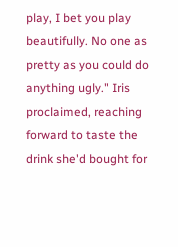play, I bet you play beautifully. No one as pretty as you could do anything ugly." Iris proclaimed, reaching forward to taste the drink she'd bought for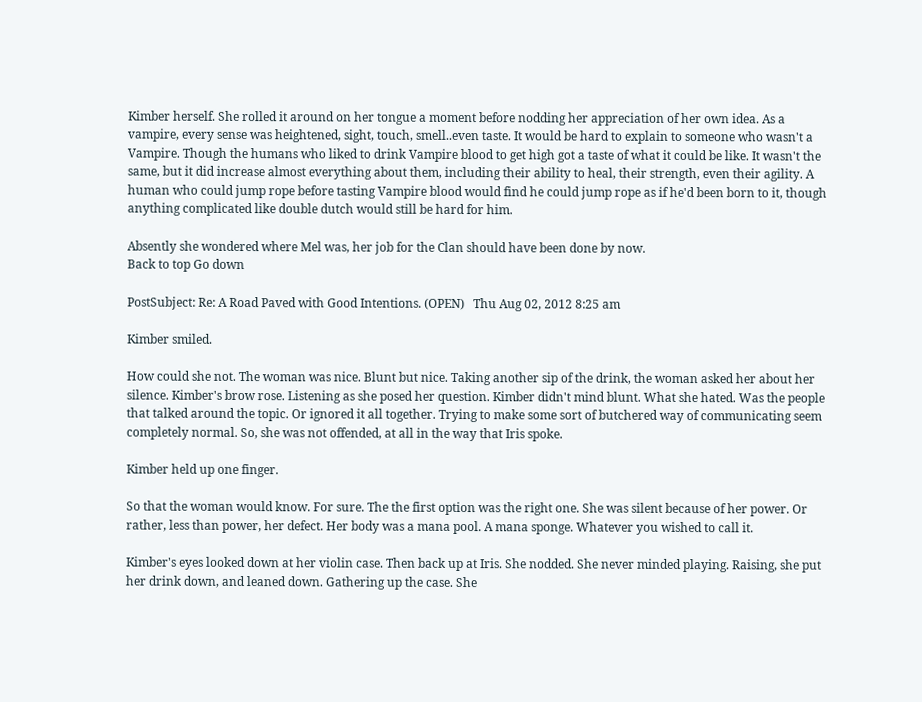Kimber herself. She rolled it around on her tongue a moment before nodding her appreciation of her own idea. As a vampire, every sense was heightened, sight, touch, smell..even taste. It would be hard to explain to someone who wasn't a Vampire. Though the humans who liked to drink Vampire blood to get high got a taste of what it could be like. It wasn't the same, but it did increase almost everything about them, including their ability to heal, their strength, even their agility. A human who could jump rope before tasting Vampire blood would find he could jump rope as if he'd been born to it, though anything complicated like double dutch would still be hard for him.

Absently she wondered where Mel was, her job for the Clan should have been done by now.
Back to top Go down

PostSubject: Re: A Road Paved with Good Intentions. (OPEN)   Thu Aug 02, 2012 8:25 am

Kimber smiled.

How could she not. The woman was nice. Blunt but nice. Taking another sip of the drink, the woman asked her about her silence. Kimber's brow rose. Listening as she posed her question. Kimber didn't mind blunt. What she hated. Was the people that talked around the topic. Or ignored it all together. Trying to make some sort of butchered way of communicating seem completely normal. So, she was not offended, at all in the way that Iris spoke.

Kimber held up one finger.

So that the woman would know. For sure. The the first option was the right one. She was silent because of her power. Or rather, less than power, her defect. Her body was a mana pool. A mana sponge. Whatever you wished to call it.

Kimber's eyes looked down at her violin case. Then back up at Iris. She nodded. She never minded playing. Raising, she put her drink down, and leaned down. Gathering up the case. She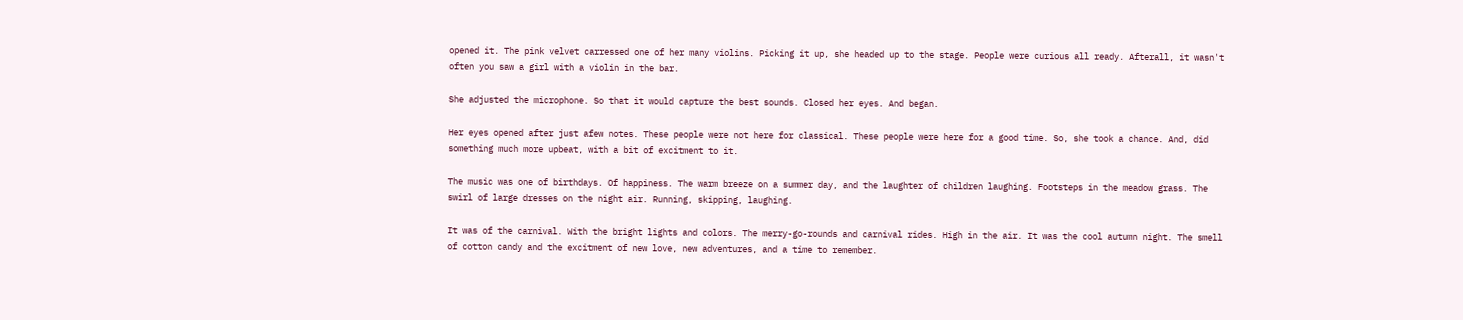opened it. The pink velvet carressed one of her many violins. Picking it up, she headed up to the stage. People were curious all ready. Afterall, it wasn't often you saw a girl with a violin in the bar.

She adjusted the microphone. So that it would capture the best sounds. Closed her eyes. And began.

Her eyes opened after just afew notes. These people were not here for classical. These people were here for a good time. So, she took a chance. And, did something much more upbeat, with a bit of excitment to it.

The music was one of birthdays. Of happiness. The warm breeze on a summer day, and the laughter of children laughing. Footsteps in the meadow grass. The swirl of large dresses on the night air. Running, skipping, laughing.

It was of the carnival. With the bright lights and colors. The merry-go-rounds and carnival rides. High in the air. It was the cool autumn night. The smell of cotton candy and the excitment of new love, new adventures, and a time to remember.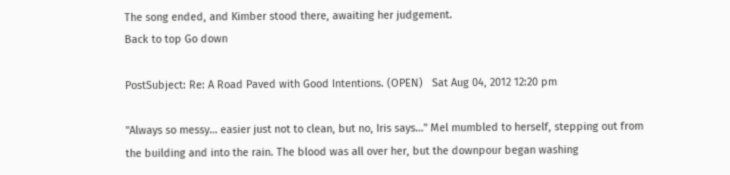The song ended, and Kimber stood there, awaiting her judgement.
Back to top Go down

PostSubject: Re: A Road Paved with Good Intentions. (OPEN)   Sat Aug 04, 2012 12:20 pm

"Always so messy… easier just not to clean, but no, Iris says…" Mel mumbled to herself, stepping out from the building and into the rain. The blood was all over her, but the downpour began washing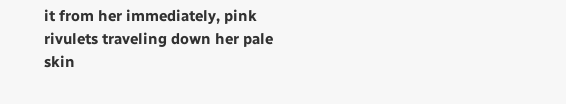it from her immediately, pink rivulets traveling down her pale skin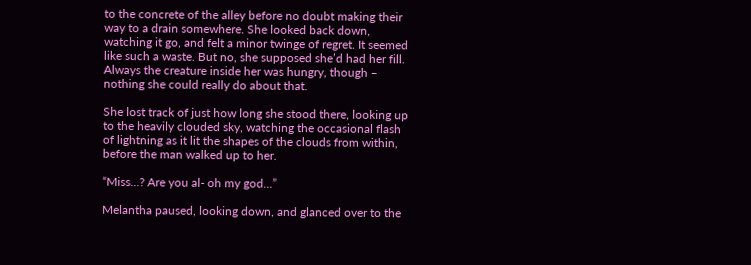to the concrete of the alley before no doubt making their way to a drain somewhere. She looked back down, watching it go, and felt a minor twinge of regret. It seemed like such a waste. But no, she supposed she’d had her fill. Always the creature inside her was hungry, though – nothing she could really do about that.

She lost track of just how long she stood there, looking up to the heavily clouded sky, watching the occasional flash of lightning as it lit the shapes of the clouds from within, before the man walked up to her.

“Miss…? Are you al- oh my god…”

Melantha paused, looking down, and glanced over to the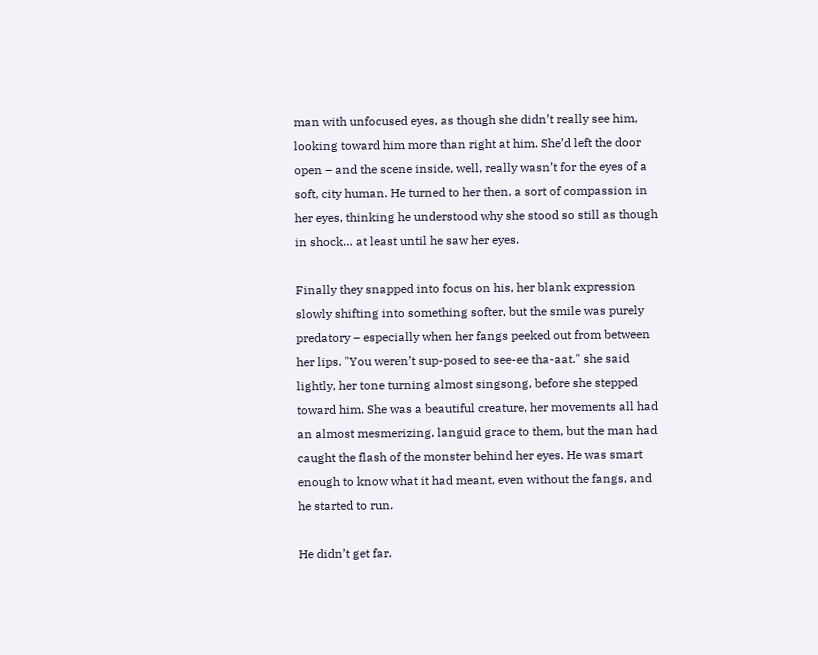man with unfocused eyes, as though she didn’t really see him, looking toward him more than right at him. She’d left the door open – and the scene inside, well, really wasn’t for the eyes of a soft, city human. He turned to her then, a sort of compassion in her eyes, thinking he understood why she stood so still as though in shock… at least until he saw her eyes.

Finally they snapped into focus on his, her blank expression slowly shifting into something softer, but the smile was purely predatory – especially when her fangs peeked out from between her lips. "You weren’t sup-posed to see-ee tha-aat." she said lightly, her tone turning almost singsong, before she stepped toward him. She was a beautiful creature, her movements all had an almost mesmerizing, languid grace to them, but the man had caught the flash of the monster behind her eyes. He was smart enough to know what it had meant, even without the fangs, and he started to run.

He didn’t get far.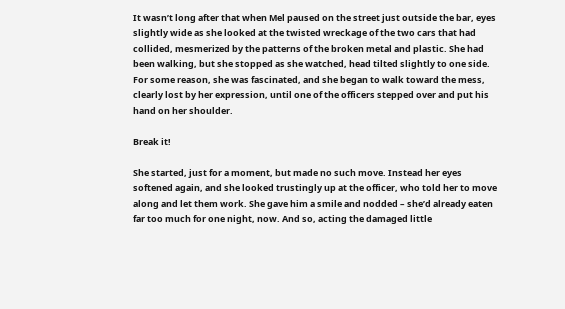It wasn’t long after that when Mel paused on the street just outside the bar, eyes slightly wide as she looked at the twisted wreckage of the two cars that had collided, mesmerized by the patterns of the broken metal and plastic. She had been walking, but she stopped as she watched, head tilted slightly to one side. For some reason, she was fascinated, and she began to walk toward the mess, clearly lost by her expression, until one of the officers stepped over and put his hand on her shoulder.

Break it!

She started, just for a moment, but made no such move. Instead her eyes softened again, and she looked trustingly up at the officer, who told her to move along and let them work. She gave him a smile and nodded – she’d already eaten far too much for one night, now. And so, acting the damaged little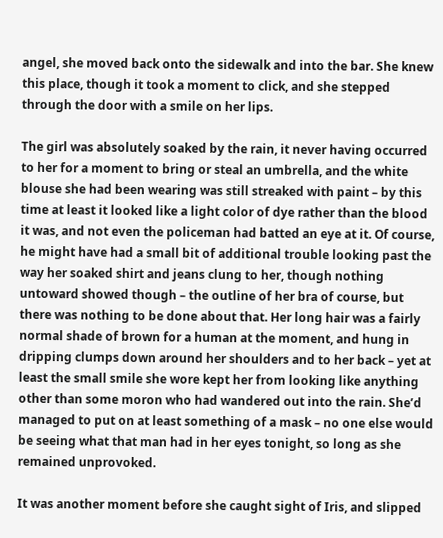angel, she moved back onto the sidewalk and into the bar. She knew this place, though it took a moment to click, and she stepped through the door with a smile on her lips.

The girl was absolutely soaked by the rain, it never having occurred to her for a moment to bring or steal an umbrella, and the white blouse she had been wearing was still streaked with paint – by this time at least it looked like a light color of dye rather than the blood it was, and not even the policeman had batted an eye at it. Of course, he might have had a small bit of additional trouble looking past the way her soaked shirt and jeans clung to her, though nothing untoward showed though – the outline of her bra of course, but there was nothing to be done about that. Her long hair was a fairly normal shade of brown for a human at the moment, and hung in dripping clumps down around her shoulders and to her back – yet at least the small smile she wore kept her from looking like anything other than some moron who had wandered out into the rain. She’d managed to put on at least something of a mask – no one else would be seeing what that man had in her eyes tonight, so long as she remained unprovoked.

It was another moment before she caught sight of Iris, and slipped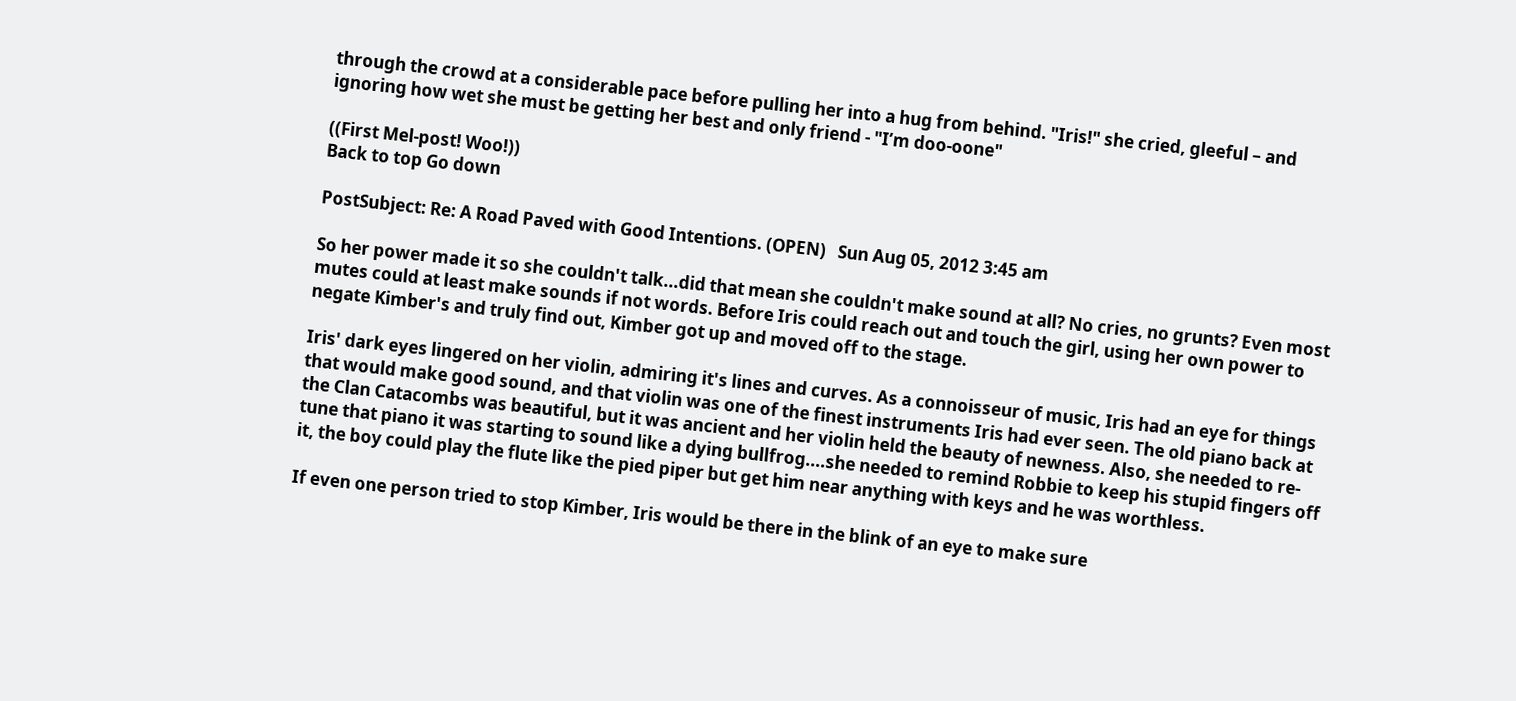through the crowd at a considerable pace before pulling her into a hug from behind. "Iris!" she cried, gleeful – and ignoring how wet she must be getting her best and only friend - "I’m doo-oone"

((First Mel-post! Woo!))
Back to top Go down

PostSubject: Re: A Road Paved with Good Intentions. (OPEN)   Sun Aug 05, 2012 3:45 am

So her power made it so she couldn't talk...did that mean she couldn't make sound at all? No cries, no grunts? Even most mutes could at least make sounds if not words. Before Iris could reach out and touch the girl, using her own power to negate Kimber's and truly find out, Kimber got up and moved off to the stage.

Iris' dark eyes lingered on her violin, admiring it's lines and curves. As a connoisseur of music, Iris had an eye for things that would make good sound, and that violin was one of the finest instruments Iris had ever seen. The old piano back at the Clan Catacombs was beautiful, but it was ancient and her violin held the beauty of newness. Also, she needed to re-tune that piano it was starting to sound like a dying bullfrog....she needed to remind Robbie to keep his stupid fingers off it, the boy could play the flute like the pied piper but get him near anything with keys and he was worthless.

If even one person tried to stop Kimber, Iris would be there in the blink of an eye to make sure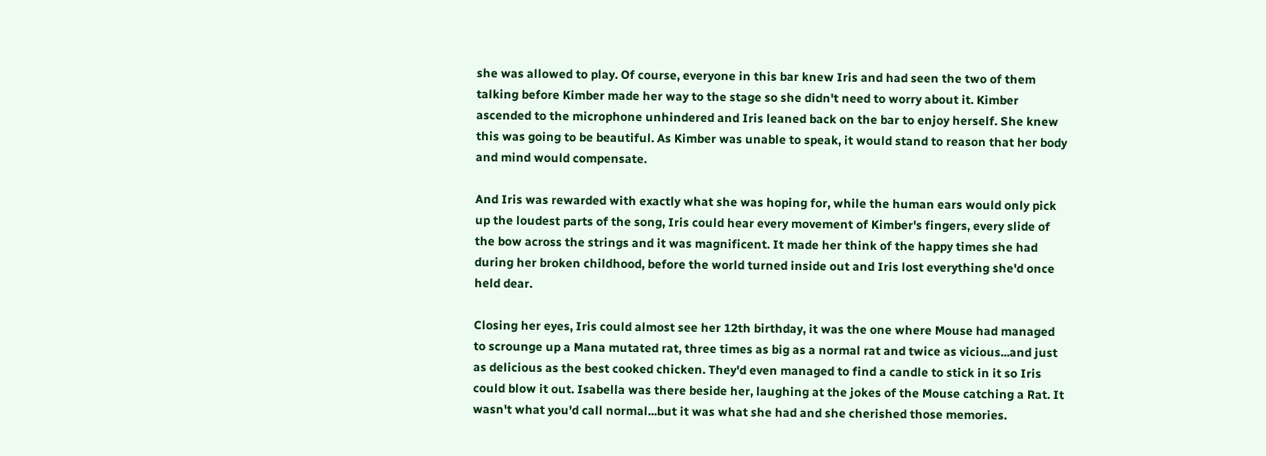she was allowed to play. Of course, everyone in this bar knew Iris and had seen the two of them talking before Kimber made her way to the stage so she didn't need to worry about it. Kimber ascended to the microphone unhindered and Iris leaned back on the bar to enjoy herself. She knew this was going to be beautiful. As Kimber was unable to speak, it would stand to reason that her body and mind would compensate.

And Iris was rewarded with exactly what she was hoping for, while the human ears would only pick up the loudest parts of the song, Iris could hear every movement of Kimber's fingers, every slide of the bow across the strings and it was magnificent. It made her think of the happy times she had during her broken childhood, before the world turned inside out and Iris lost everything she'd once held dear.

Closing her eyes, Iris could almost see her 12th birthday, it was the one where Mouse had managed to scrounge up a Mana mutated rat, three times as big as a normal rat and twice as vicious...and just as delicious as the best cooked chicken. They'd even managed to find a candle to stick in it so Iris could blow it out. Isabella was there beside her, laughing at the jokes of the Mouse catching a Rat. It wasn't what you'd call normal...but it was what she had and she cherished those memories.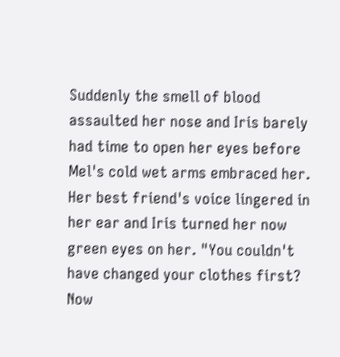Suddenly the smell of blood assaulted her nose and Iris barely had time to open her eyes before Mel's cold wet arms embraced her. Her best friend's voice lingered in her ear and Iris turned her now green eyes on her. "You couldn't have changed your clothes first? Now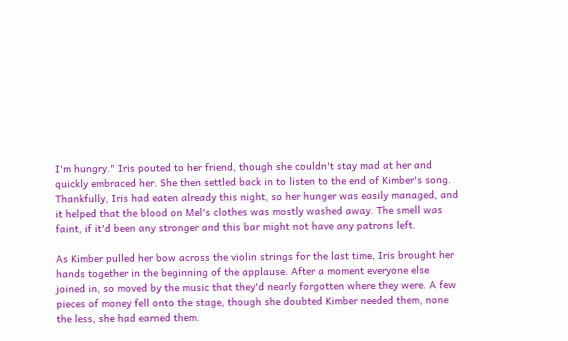I'm hungry." Iris pouted to her friend, though she couldn't stay mad at her and quickly embraced her. She then settled back in to listen to the end of Kimber's song. Thankfully, Iris had eaten already this night, so her hunger was easily managed, and it helped that the blood on Mel's clothes was mostly washed away. The smell was faint, if it'd been any stronger and this bar might not have any patrons left.

As Kimber pulled her bow across the violin strings for the last time, Iris brought her hands together in the beginning of the applause. After a moment everyone else joined in, so moved by the music that they'd nearly forgotten where they were. A few pieces of money fell onto the stage, though she doubted Kimber needed them, none the less, she had earned them.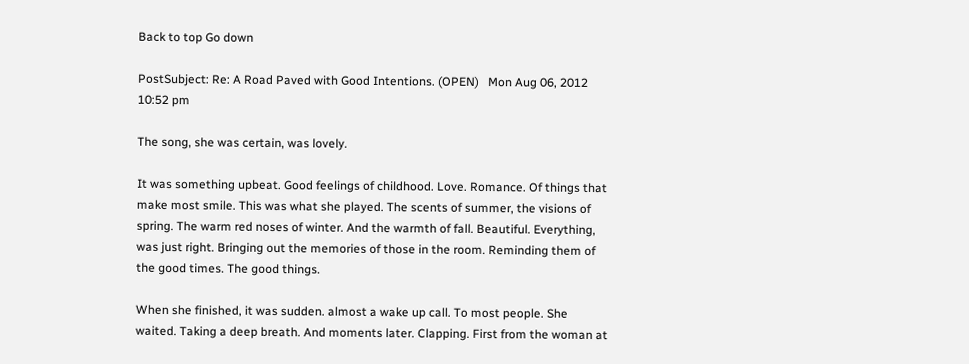Back to top Go down

PostSubject: Re: A Road Paved with Good Intentions. (OPEN)   Mon Aug 06, 2012 10:52 pm

The song, she was certain, was lovely.

It was something upbeat. Good feelings of childhood. Love. Romance. Of things that make most smile. This was what she played. The scents of summer, the visions of spring. The warm red noses of winter. And the warmth of fall. Beautiful. Everything, was just right. Bringing out the memories of those in the room. Reminding them of the good times. The good things.

When she finished, it was sudden. almost a wake up call. To most people. She waited. Taking a deep breath. And moments later. Clapping. First from the woman at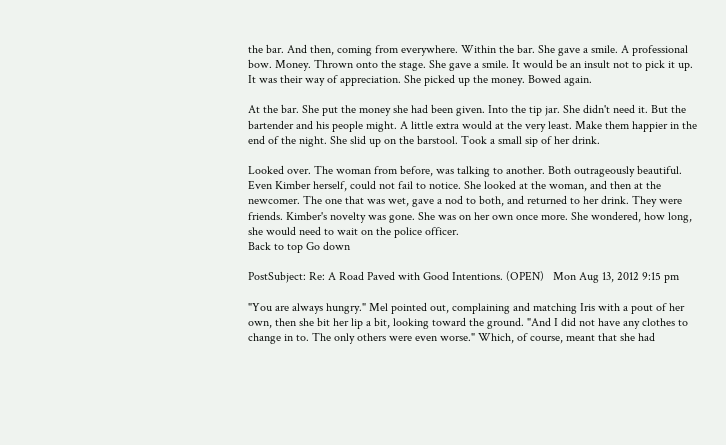the bar. And then, coming from everywhere. Within the bar. She gave a smile. A professional bow. Money. Thrown onto the stage. She gave a smile. It would be an insult not to pick it up. It was their way of appreciation. She picked up the money. Bowed again.

At the bar. She put the money she had been given. Into the tip jar. She didn't need it. But the bartender and his people might. A little extra would at the very least. Make them happier in the end of the night. She slid up on the barstool. Took a small sip of her drink.

Looked over. The woman from before, was talking to another. Both outrageously beautiful. Even Kimber herself, could not fail to notice. She looked at the woman, and then at the newcomer. The one that was wet, gave a nod to both, and returned to her drink. They were friends. Kimber's novelty was gone. She was on her own once more. She wondered, how long, she would need to wait on the police officer.
Back to top Go down

PostSubject: Re: A Road Paved with Good Intentions. (OPEN)   Mon Aug 13, 2012 9:15 pm

"You are always hungry." Mel pointed out, complaining and matching Iris with a pout of her own, then she bit her lip a bit, looking toward the ground. "And I did not have any clothes to change in to. The only others were even worse." Which, of course, meant that she had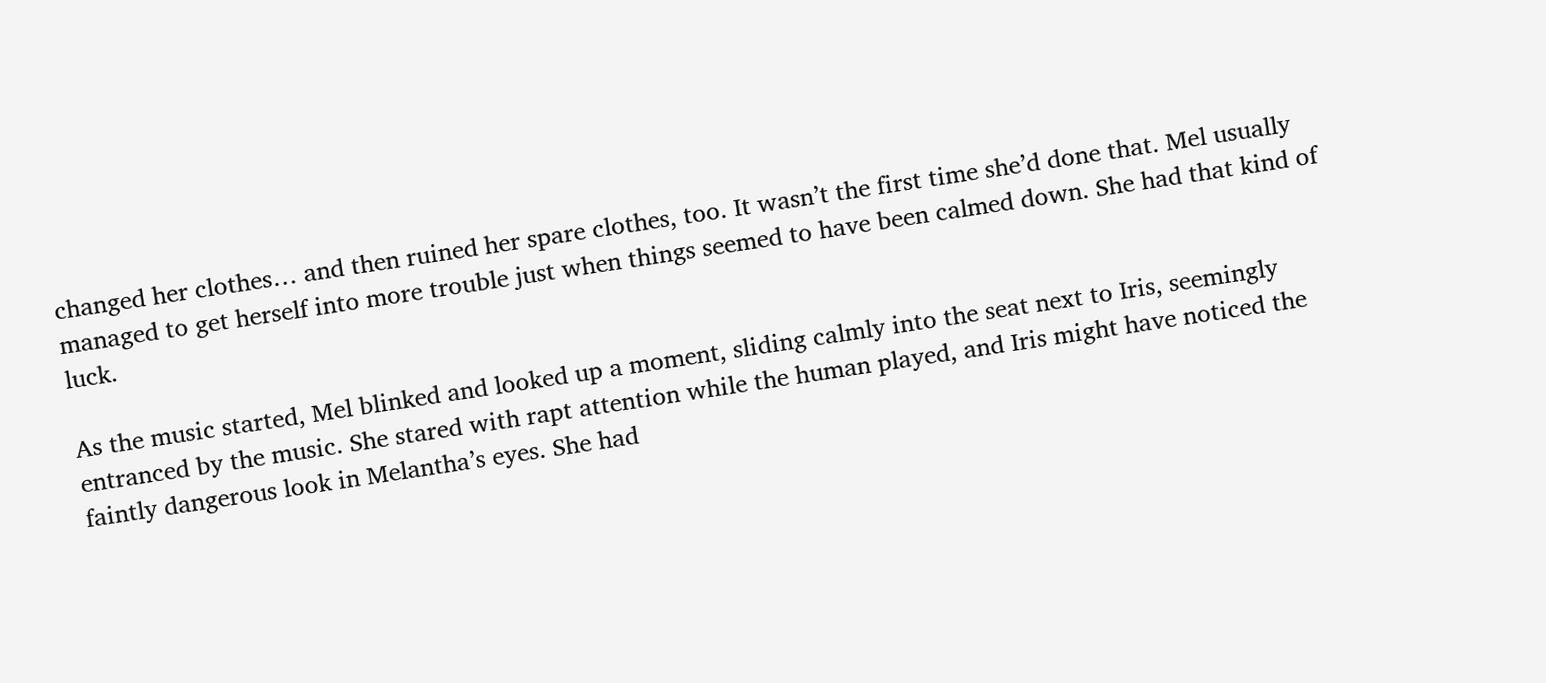changed her clothes… and then ruined her spare clothes, too. It wasn’t the first time she’d done that. Mel usually managed to get herself into more trouble just when things seemed to have been calmed down. She had that kind of luck.

As the music started, Mel blinked and looked up a moment, sliding calmly into the seat next to Iris, seemingly entranced by the music. She stared with rapt attention while the human played, and Iris might have noticed the faintly dangerous look in Melantha’s eyes. She had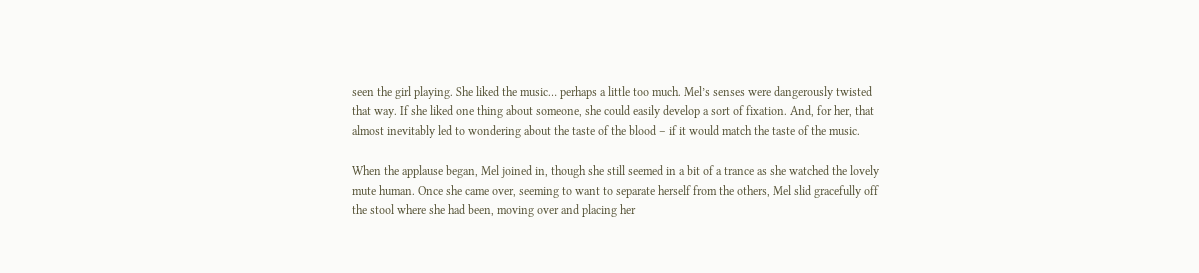seen the girl playing. She liked the music… perhaps a little too much. Mel’s senses were dangerously twisted that way. If she liked one thing about someone, she could easily develop a sort of fixation. And, for her, that almost inevitably led to wondering about the taste of the blood – if it would match the taste of the music.

When the applause began, Mel joined in, though she still seemed in a bit of a trance as she watched the lovely mute human. Once she came over, seeming to want to separate herself from the others, Mel slid gracefully off the stool where she had been, moving over and placing her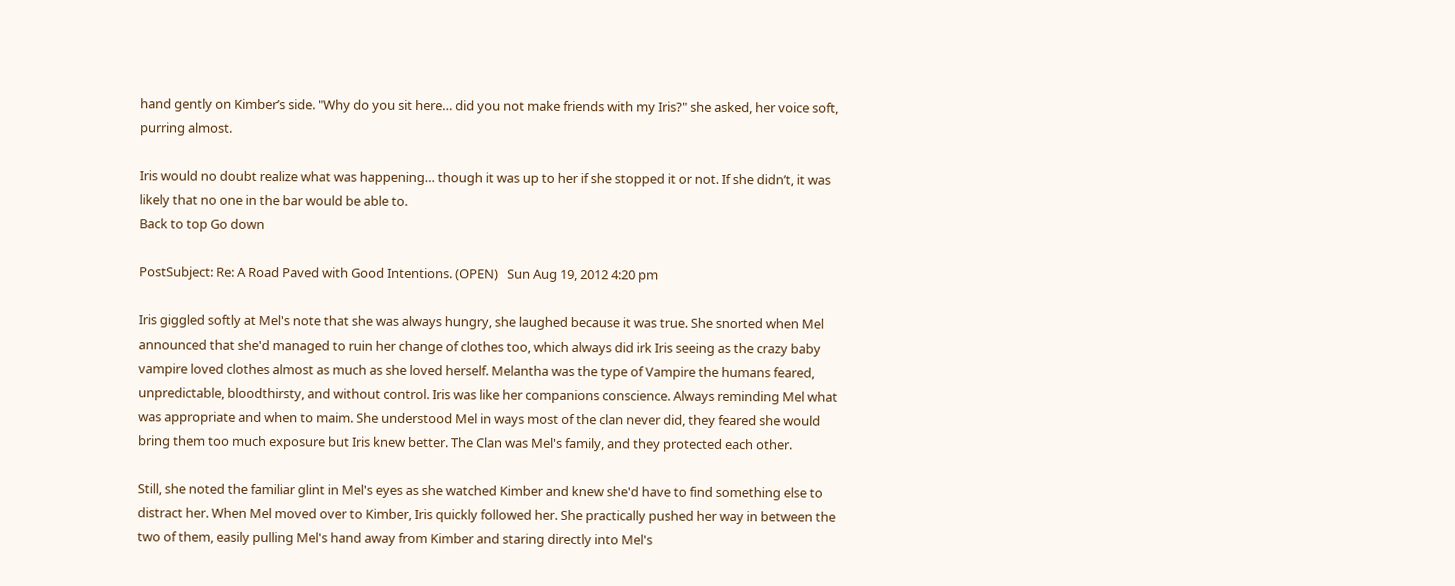hand gently on Kimber’s side. "Why do you sit here… did you not make friends with my Iris?" she asked, her voice soft, purring almost.

Iris would no doubt realize what was happening… though it was up to her if she stopped it or not. If she didn’t, it was likely that no one in the bar would be able to.
Back to top Go down

PostSubject: Re: A Road Paved with Good Intentions. (OPEN)   Sun Aug 19, 2012 4:20 pm

Iris giggled softly at Mel's note that she was always hungry, she laughed because it was true. She snorted when Mel announced that she'd managed to ruin her change of clothes too, which always did irk Iris seeing as the crazy baby vampire loved clothes almost as much as she loved herself. Melantha was the type of Vampire the humans feared, unpredictable, bloodthirsty, and without control. Iris was like her companions conscience. Always reminding Mel what was appropriate and when to maim. She understood Mel in ways most of the clan never did, they feared she would bring them too much exposure but Iris knew better. The Clan was Mel's family, and they protected each other.

Still, she noted the familiar glint in Mel's eyes as she watched Kimber and knew she'd have to find something else to distract her. When Mel moved over to Kimber, Iris quickly followed her. She practically pushed her way in between the two of them, easily pulling Mel's hand away from Kimber and staring directly into Mel's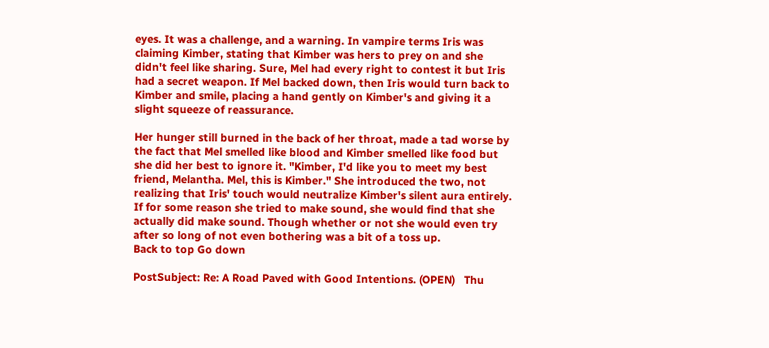eyes. It was a challenge, and a warning. In vampire terms Iris was claiming Kimber, stating that Kimber was hers to prey on and she didn't feel like sharing. Sure, Mel had every right to contest it but Iris had a secret weapon. If Mel backed down, then Iris would turn back to Kimber and smile, placing a hand gently on Kimber's and giving it a slight squeeze of reassurance.

Her hunger still burned in the back of her throat, made a tad worse by the fact that Mel smelled like blood and Kimber smelled like food but she did her best to ignore it. "Kimber, I'd like you to meet my best friend, Melantha. Mel, this is Kimber." She introduced the two, not realizing that Iris' touch would neutralize Kimber's silent aura entirely. If for some reason she tried to make sound, she would find that she actually did make sound. Though whether or not she would even try after so long of not even bothering was a bit of a toss up.
Back to top Go down

PostSubject: Re: A Road Paved with Good Intentions. (OPEN)   Thu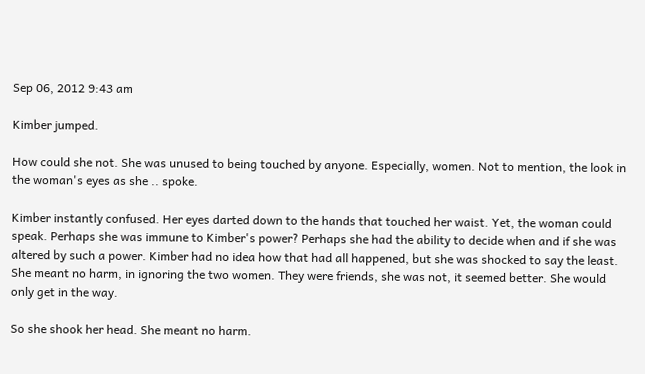Sep 06, 2012 9:43 am

Kimber jumped.

How could she not. She was unused to being touched by anyone. Especially, women. Not to mention, the look in the woman's eyes as she .. spoke.

Kimber instantly confused. Her eyes darted down to the hands that touched her waist. Yet, the woman could speak. Perhaps she was immune to Kimber's power? Perhaps she had the ability to decide when and if she was altered by such a power. Kimber had no idea how that had all happened, but she was shocked to say the least. She meant no harm, in ignoring the two women. They were friends, she was not, it seemed better. She would only get in the way.

So she shook her head. She meant no harm.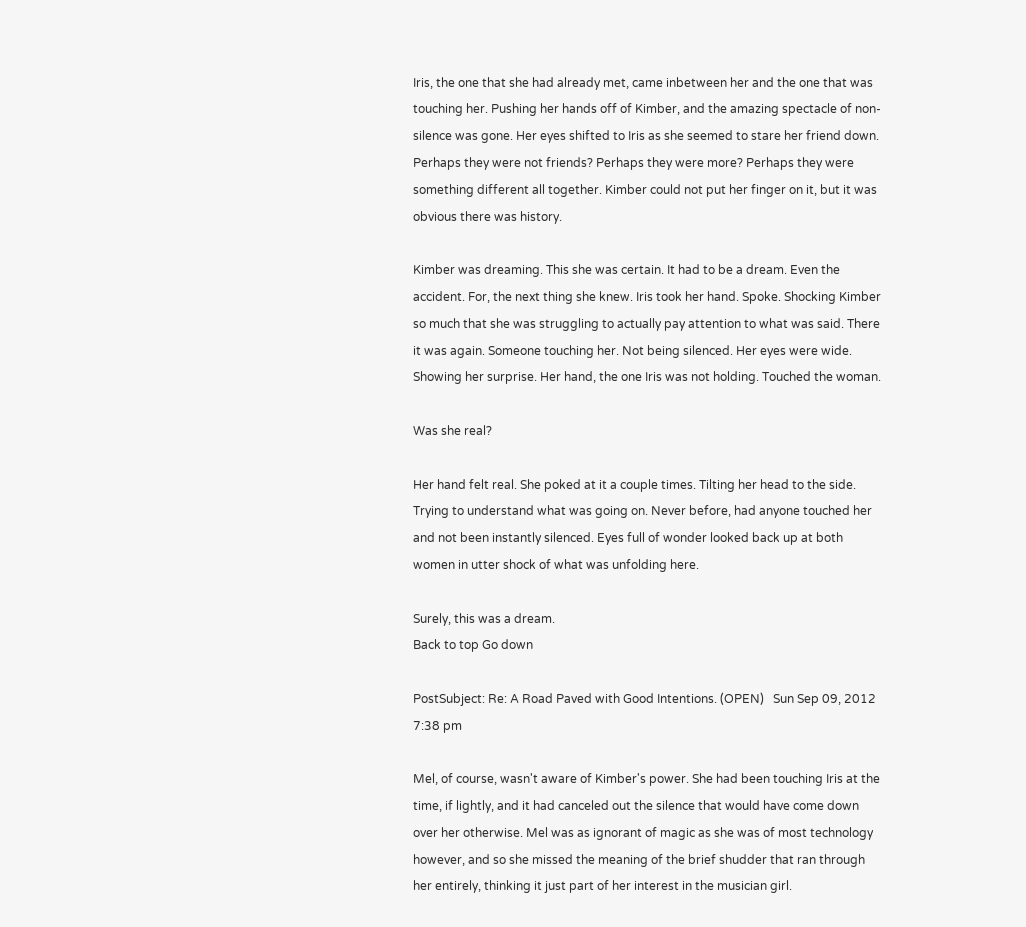Iris, the one that she had already met, came inbetween her and the one that was touching her. Pushing her hands off of Kimber, and the amazing spectacle of non-silence was gone. Her eyes shifted to Iris as she seemed to stare her friend down. Perhaps they were not friends? Perhaps they were more? Perhaps they were something different all together. Kimber could not put her finger on it, but it was obvious there was history.

Kimber was dreaming. This she was certain. It had to be a dream. Even the accident. For, the next thing she knew. Iris took her hand. Spoke. Shocking Kimber so much that she was struggling to actually pay attention to what was said. There it was again. Someone touching her. Not being silenced. Her eyes were wide. Showing her surprise. Her hand, the one Iris was not holding. Touched the woman.

Was she real?

Her hand felt real. She poked at it a couple times. Tilting her head to the side. Trying to understand what was going on. Never before, had anyone touched her and not been instantly silenced. Eyes full of wonder looked back up at both women in utter shock of what was unfolding here.

Surely, this was a dream.
Back to top Go down

PostSubject: Re: A Road Paved with Good Intentions. (OPEN)   Sun Sep 09, 2012 7:38 pm

Mel, of course, wasn't aware of Kimber's power. She had been touching Iris at the time, if lightly, and it had canceled out the silence that would have come down over her otherwise. Mel was as ignorant of magic as she was of most technology however, and so she missed the meaning of the brief shudder that ran through her entirely, thinking it just part of her interest in the musician girl.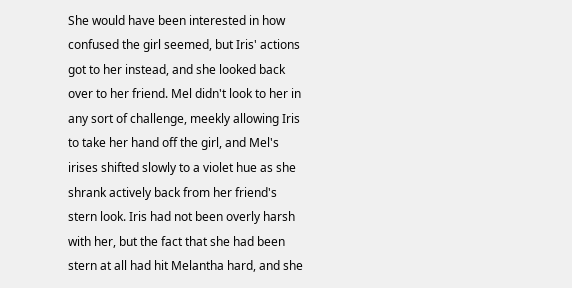She would have been interested in how confused the girl seemed, but Iris' actions got to her instead, and she looked back over to her friend. Mel didn't look to her in any sort of challenge, meekly allowing Iris to take her hand off the girl, and Mel's irises shifted slowly to a violet hue as she shrank actively back from her friend's stern look. Iris had not been overly harsh with her, but the fact that she had been stern at all had hit Melantha hard, and she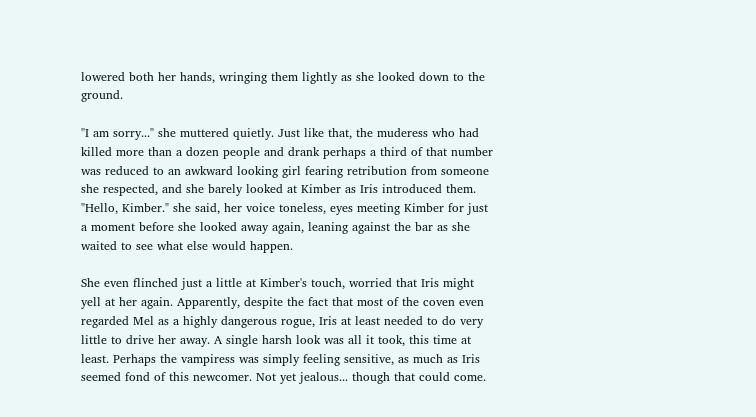lowered both her hands, wringing them lightly as she looked down to the ground.

"I am sorry..." she muttered quietly. Just like that, the muderess who had killed more than a dozen people and drank perhaps a third of that number was reduced to an awkward looking girl fearing retribution from someone she respected, and she barely looked at Kimber as Iris introduced them. "Hello, Kimber." she said, her voice toneless, eyes meeting Kimber for just a moment before she looked away again, leaning against the bar as she waited to see what else would happen.

She even flinched just a little at Kimber's touch, worried that Iris might yell at her again. Apparently, despite the fact that most of the coven even regarded Mel as a highly dangerous rogue, Iris at least needed to do very little to drive her away. A single harsh look was all it took, this time at least. Perhaps the vampiress was simply feeling sensitive, as much as Iris seemed fond of this newcomer. Not yet jealous... though that could come.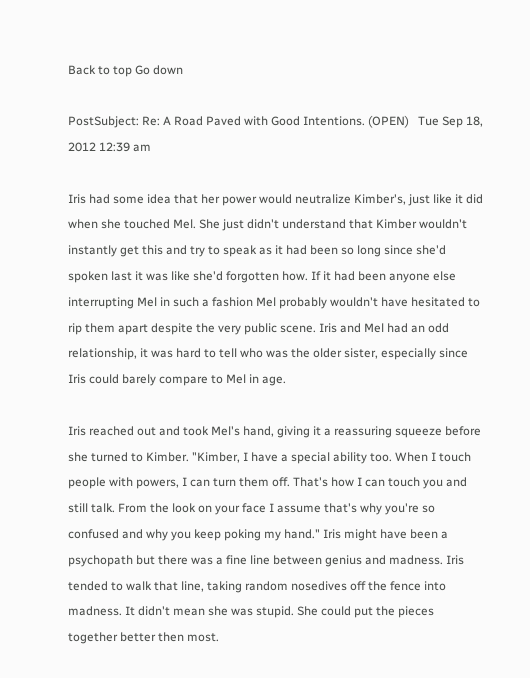Back to top Go down

PostSubject: Re: A Road Paved with Good Intentions. (OPEN)   Tue Sep 18, 2012 12:39 am

Iris had some idea that her power would neutralize Kimber's, just like it did when she touched Mel. She just didn't understand that Kimber wouldn't instantly get this and try to speak as it had been so long since she'd spoken last it was like she'd forgotten how. If it had been anyone else interrupting Mel in such a fashion Mel probably wouldn't have hesitated to rip them apart despite the very public scene. Iris and Mel had an odd relationship, it was hard to tell who was the older sister, especially since Iris could barely compare to Mel in age.

Iris reached out and took Mel's hand, giving it a reassuring squeeze before she turned to Kimber. "Kimber, I have a special ability too. When I touch people with powers, I can turn them off. That's how I can touch you and still talk. From the look on your face I assume that's why you're so confused and why you keep poking my hand." Iris might have been a psychopath but there was a fine line between genius and madness. Iris tended to walk that line, taking random nosedives off the fence into madness. It didn't mean she was stupid. She could put the pieces together better then most.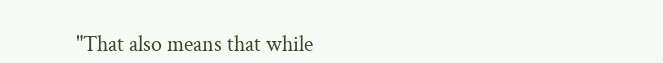"That also means that while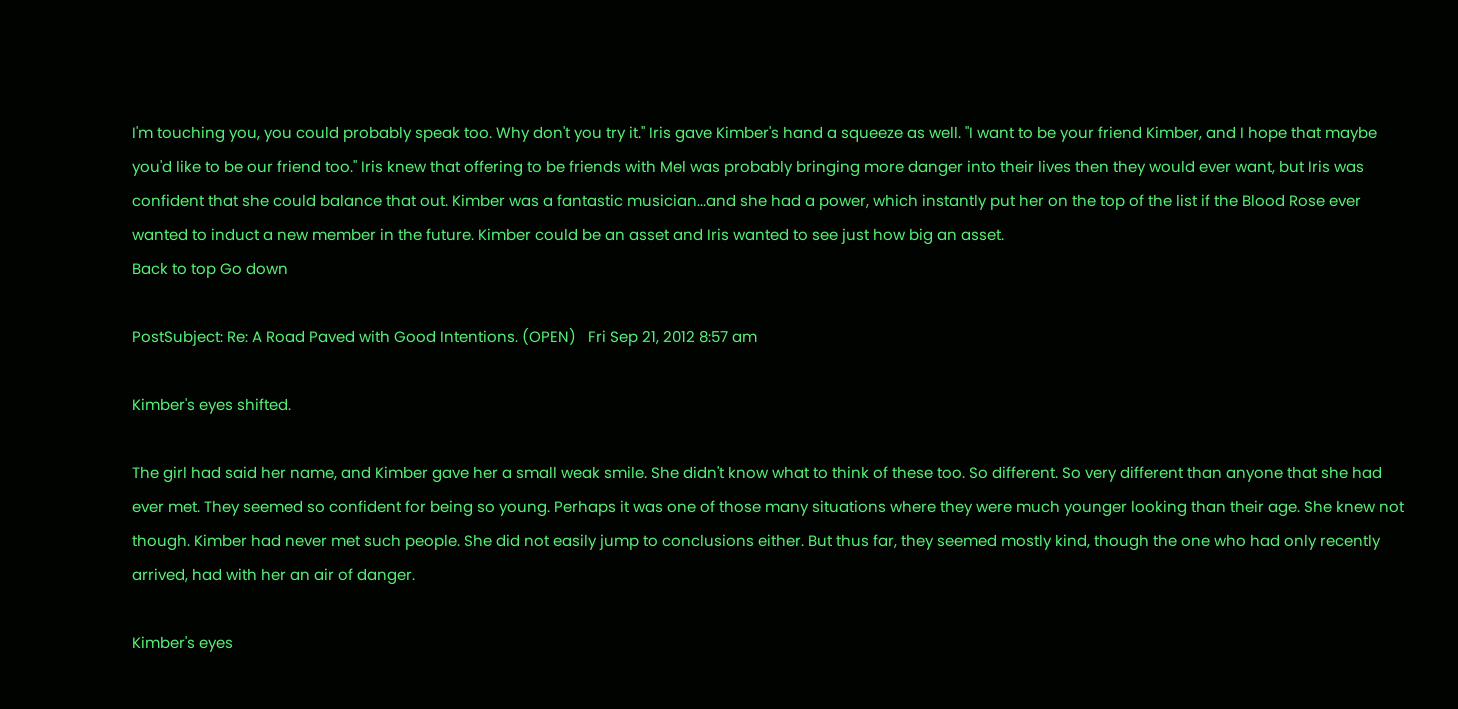I'm touching you, you could probably speak too. Why don't you try it." Iris gave Kimber's hand a squeeze as well. "I want to be your friend Kimber, and I hope that maybe you'd like to be our friend too." Iris knew that offering to be friends with Mel was probably bringing more danger into their lives then they would ever want, but Iris was confident that she could balance that out. Kimber was a fantastic musician...and she had a power, which instantly put her on the top of the list if the Blood Rose ever wanted to induct a new member in the future. Kimber could be an asset and Iris wanted to see just how big an asset.
Back to top Go down

PostSubject: Re: A Road Paved with Good Intentions. (OPEN)   Fri Sep 21, 2012 8:57 am

Kimber's eyes shifted.

The girl had said her name, and Kimber gave her a small weak smile. She didn't know what to think of these too. So different. So very different than anyone that she had ever met. They seemed so confident for being so young. Perhaps it was one of those many situations where they were much younger looking than their age. She knew not though. Kimber had never met such people. She did not easily jump to conclusions either. But thus far, they seemed mostly kind, though the one who had only recently arrived, had with her an air of danger.

Kimber's eyes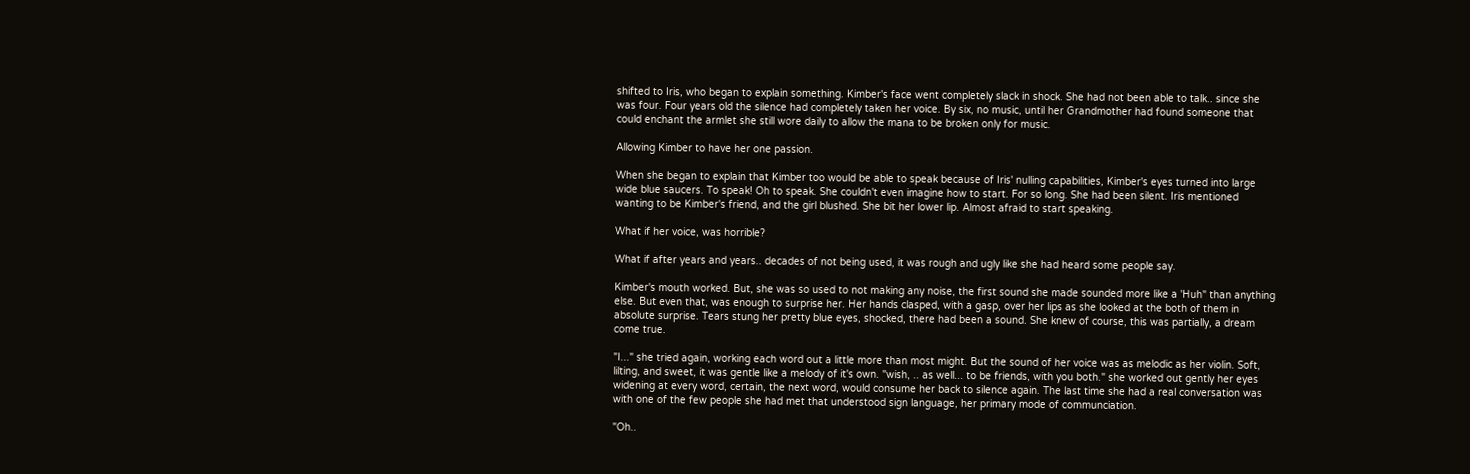shifted to Iris, who began to explain something. Kimber's face went completely slack in shock. She had not been able to talk.. since she was four. Four years old the silence had completely taken her voice. By six, no music, until her Grandmother had found someone that could enchant the armlet she still wore daily to allow the mana to be broken only for music.

Allowing Kimber to have her one passion.

When she began to explain that Kimber too would be able to speak because of Iris' nulling capabilities, Kimber's eyes turned into large wide blue saucers. To speak! Oh to speak. She couldn't even imagine how to start. For so long. She had been silent. Iris mentioned wanting to be Kimber's friend, and the girl blushed. She bit her lower lip. Almost afraid to start speaking.

What if her voice, was horrible?

What if after years and years.. decades of not being used, it was rough and ugly like she had heard some people say.

Kimber's mouth worked. But, she was so used to not making any noise, the first sound she made sounded more like a 'Huh" than anything else. But even that, was enough to surprise her. Her hands clasped, with a gasp, over her lips as she looked at the both of them in absolute surprise. Tears stung her pretty blue eyes, shocked, there had been a sound. She knew of course, this was partially, a dream come true.

"I..." she tried again, working each word out a little more than most might. But the sound of her voice was as melodic as her violin. Soft, lilting, and sweet, it was gentle like a melody of it's own. "wish, .. as well... to be friends, with you both." she worked out gently her eyes widening at every word, certain, the next word, would consume her back to silence again. The last time she had a real conversation was with one of the few people she had met that understood sign language, her primary mode of communciation.

"Oh..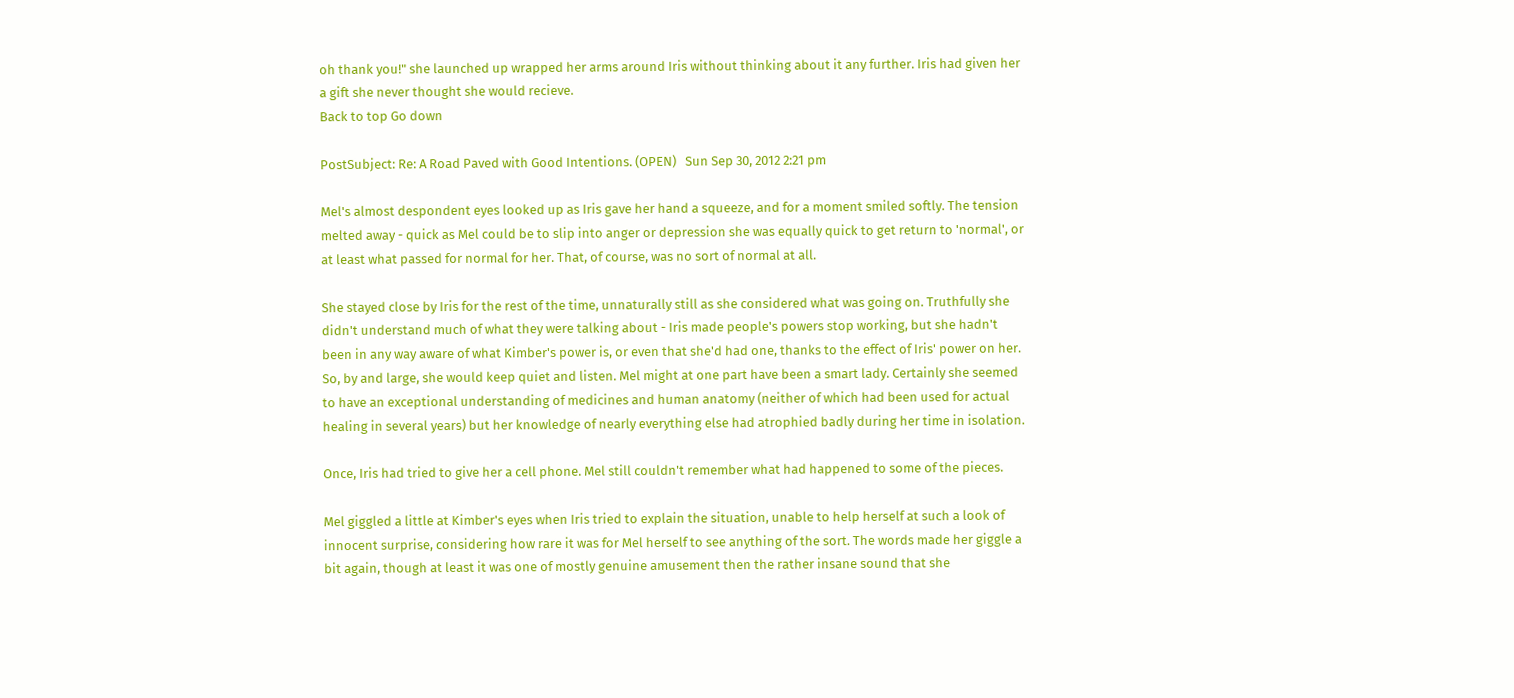oh thank you!" she launched up wrapped her arms around Iris without thinking about it any further. Iris had given her a gift she never thought she would recieve.
Back to top Go down

PostSubject: Re: A Road Paved with Good Intentions. (OPEN)   Sun Sep 30, 2012 2:21 pm

Mel's almost despondent eyes looked up as Iris gave her hand a squeeze, and for a moment smiled softly. The tension melted away - quick as Mel could be to slip into anger or depression she was equally quick to get return to 'normal', or at least what passed for normal for her. That, of course, was no sort of normal at all.

She stayed close by Iris for the rest of the time, unnaturally still as she considered what was going on. Truthfully she didn't understand much of what they were talking about - Iris made people's powers stop working, but she hadn't been in any way aware of what Kimber's power is, or even that she'd had one, thanks to the effect of Iris' power on her. So, by and large, she would keep quiet and listen. Mel might at one part have been a smart lady. Certainly she seemed to have an exceptional understanding of medicines and human anatomy (neither of which had been used for actual healing in several years) but her knowledge of nearly everything else had atrophied badly during her time in isolation.

Once, Iris had tried to give her a cell phone. Mel still couldn't remember what had happened to some of the pieces.

Mel giggled a little at Kimber's eyes when Iris tried to explain the situation, unable to help herself at such a look of innocent surprise, considering how rare it was for Mel herself to see anything of the sort. The words made her giggle a bit again, though at least it was one of mostly genuine amusement then the rather insane sound that she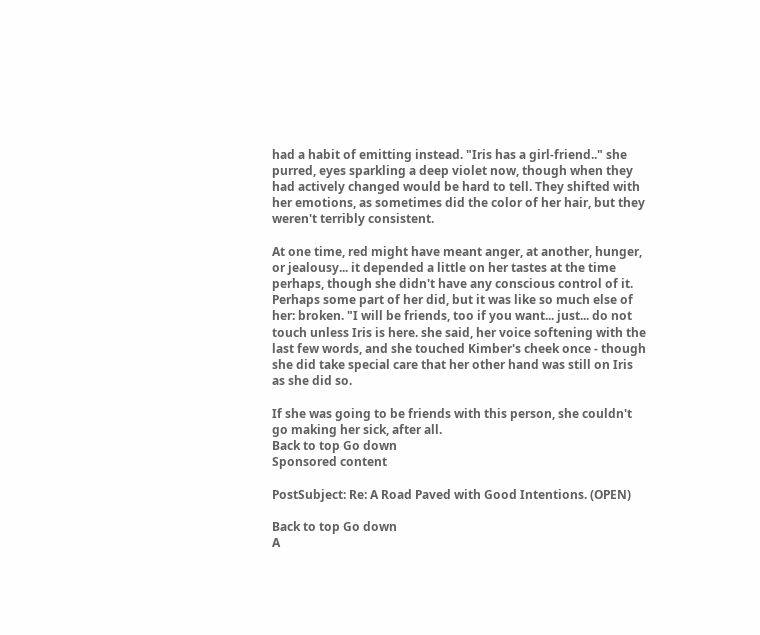had a habit of emitting instead. "Iris has a girl-friend.." she purred, eyes sparkling a deep violet now, though when they had actively changed would be hard to tell. They shifted with her emotions, as sometimes did the color of her hair, but they weren't terribly consistent.

At one time, red might have meant anger, at another, hunger, or jealousy... it depended a little on her tastes at the time perhaps, though she didn't have any conscious control of it. Perhaps some part of her did, but it was like so much else of her: broken. "I will be friends, too if you want... just... do not touch unless Iris is here. she said, her voice softening with the last few words, and she touched Kimber's cheek once - though she did take special care that her other hand was still on Iris as she did so.

If she was going to be friends with this person, she couldn't go making her sick, after all.
Back to top Go down
Sponsored content

PostSubject: Re: A Road Paved with Good Intentions. (OPEN)

Back to top Go down
A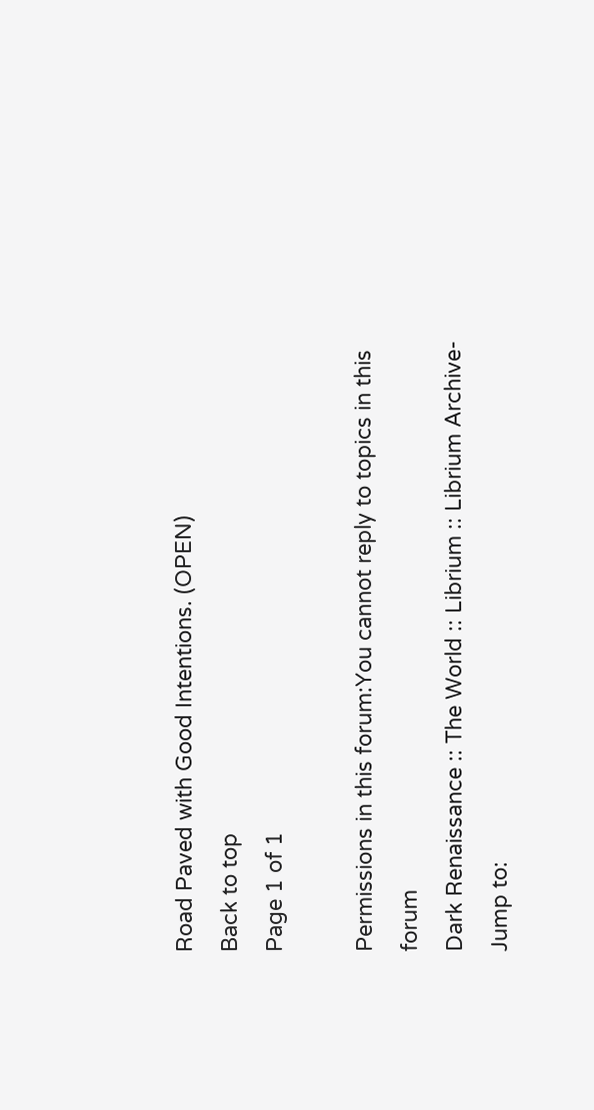Road Paved with Good Intentions. (OPEN)
Back to top
Page 1 of 1

Permissions in this forum:You cannot reply to topics in this forum
Dark Renaissance :: The World :: Librium :: Librium Archive-
Jump to: